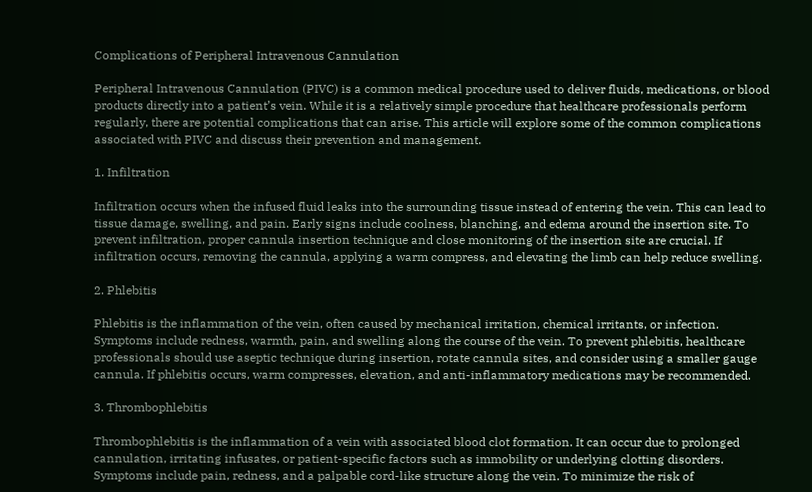Complications of Peripheral Intravenous Cannulation

Peripheral Intravenous Cannulation (PIVC) is a common medical procedure used to deliver fluids, medications, or blood products directly into a patient’s vein. While it is a relatively simple procedure that healthcare professionals perform regularly, there are potential complications that can arise. This article will explore some of the common complications associated with PIVC and discuss their prevention and management.

1. Infiltration

Infiltration occurs when the infused fluid leaks into the surrounding tissue instead of entering the vein. This can lead to tissue damage, swelling, and pain. Early signs include coolness, blanching, and edema around the insertion site. To prevent infiltration, proper cannula insertion technique and close monitoring of the insertion site are crucial. If infiltration occurs, removing the cannula, applying a warm compress, and elevating the limb can help reduce swelling.

2. Phlebitis

Phlebitis is the inflammation of the vein, often caused by mechanical irritation, chemical irritants, or infection. Symptoms include redness, warmth, pain, and swelling along the course of the vein. To prevent phlebitis, healthcare professionals should use aseptic technique during insertion, rotate cannula sites, and consider using a smaller gauge cannula. If phlebitis occurs, warm compresses, elevation, and anti-inflammatory medications may be recommended.

3. Thrombophlebitis

Thrombophlebitis is the inflammation of a vein with associated blood clot formation. It can occur due to prolonged cannulation, irritating infusates, or patient-specific factors such as immobility or underlying clotting disorders. Symptoms include pain, redness, and a palpable cord-like structure along the vein. To minimize the risk of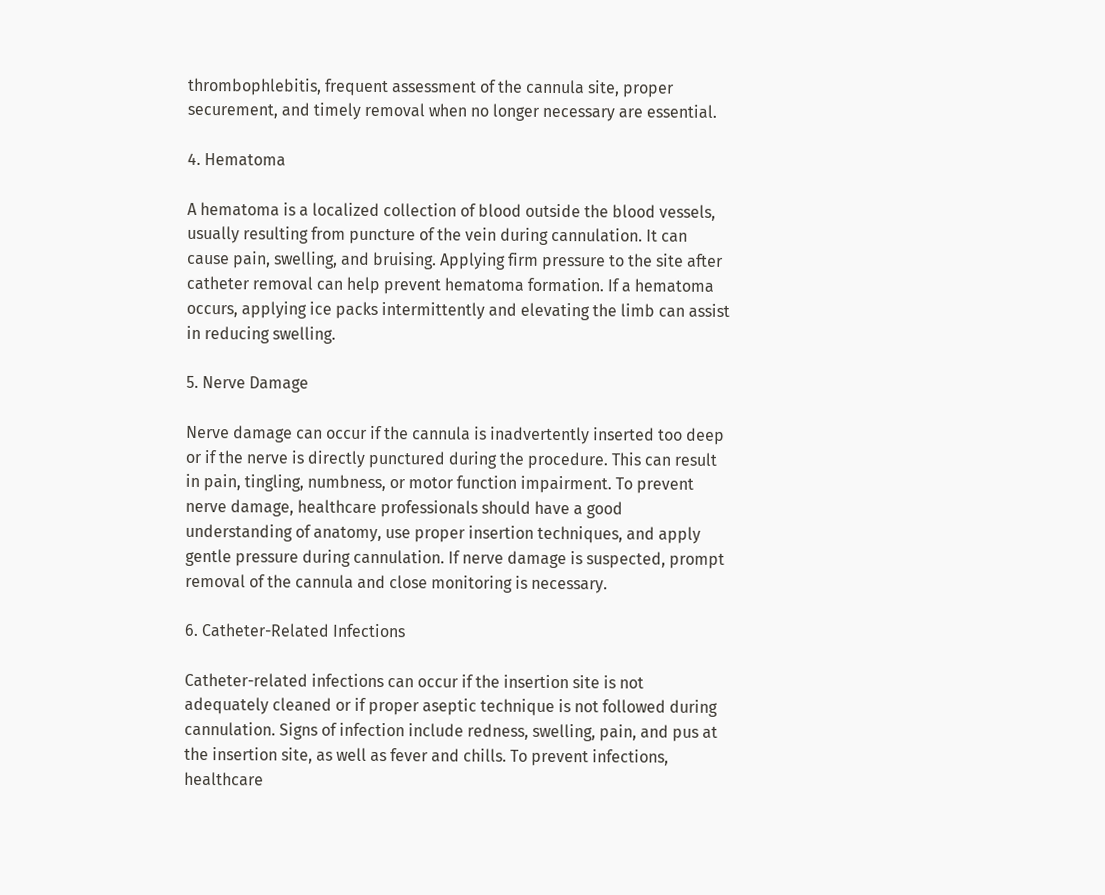thrombophlebitis, frequent assessment of the cannula site, proper securement, and timely removal when no longer necessary are essential.

4. Hematoma

A hematoma is a localized collection of blood outside the blood vessels, usually resulting from puncture of the vein during cannulation. It can cause pain, swelling, and bruising. Applying firm pressure to the site after catheter removal can help prevent hematoma formation. If a hematoma occurs, applying ice packs intermittently and elevating the limb can assist in reducing swelling.

5. Nerve Damage

Nerve damage can occur if the cannula is inadvertently inserted too deep or if the nerve is directly punctured during the procedure. This can result in pain, tingling, numbness, or motor function impairment. To prevent nerve damage, healthcare professionals should have a good understanding of anatomy, use proper insertion techniques, and apply gentle pressure during cannulation. If nerve damage is suspected, prompt removal of the cannula and close monitoring is necessary.

6. Catheter-Related Infections

Catheter-related infections can occur if the insertion site is not adequately cleaned or if proper aseptic technique is not followed during cannulation. Signs of infection include redness, swelling, pain, and pus at the insertion site, as well as fever and chills. To prevent infections, healthcare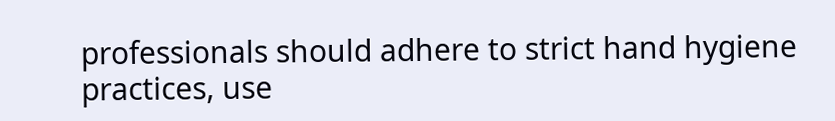professionals should adhere to strict hand hygiene practices, use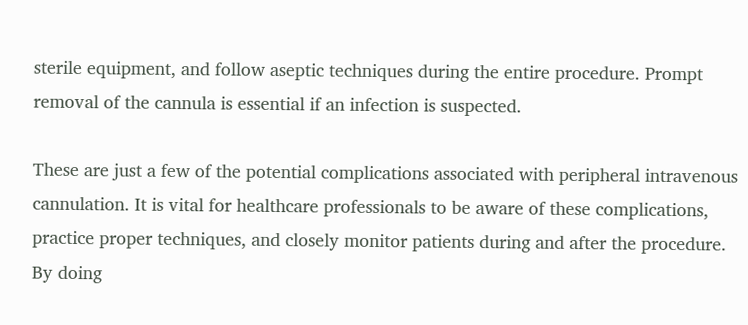sterile equipment, and follow aseptic techniques during the entire procedure. Prompt removal of the cannula is essential if an infection is suspected.

These are just a few of the potential complications associated with peripheral intravenous cannulation. It is vital for healthcare professionals to be aware of these complications, practice proper techniques, and closely monitor patients during and after the procedure. By doing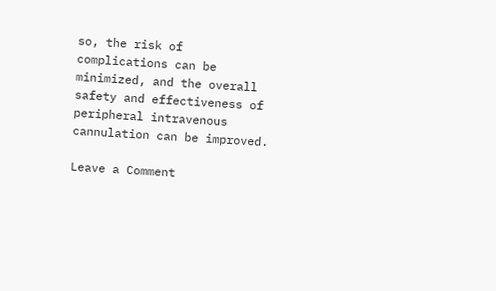so, the risk of complications can be minimized, and the overall safety and effectiveness of peripheral intravenous cannulation can be improved.

Leave a Comment